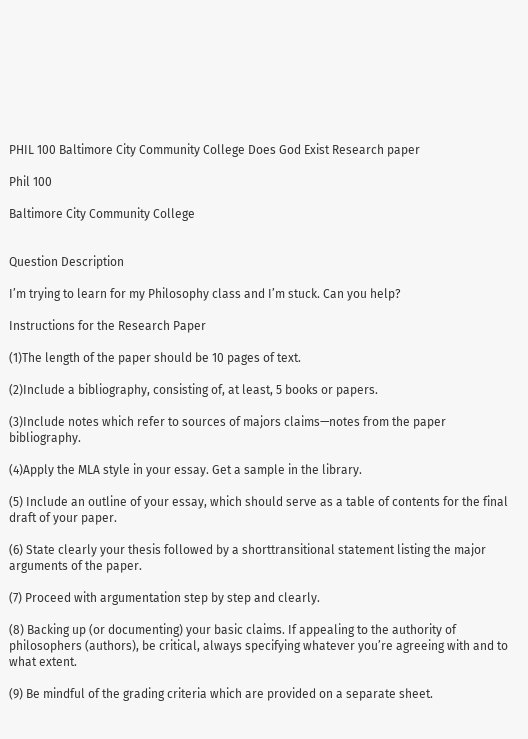PHIL 100 Baltimore City Community College Does God Exist Research paper

Phil 100

Baltimore City Community College


Question Description

I’m trying to learn for my Philosophy class and I’m stuck. Can you help?

Instructions for the Research Paper

(1)The length of the paper should be 10 pages of text.

(2)Include a bibliography, consisting of, at least, 5 books or papers.

(3)Include notes which refer to sources of majors claims—notes from the paper bibliography.

(4)Apply the MLA style in your essay. Get a sample in the library.

(5) Include an outline of your essay, which should serve as a table of contents for the final draft of your paper.

(6) State clearly your thesis followed by a shorttransitional statement listing the major arguments of the paper.

(7) Proceed with argumentation step by step and clearly.

(8) Backing up (or documenting) your basic claims. If appealing to the authority of philosophers (authors), be critical, always specifying whatever you’re agreeing with and to what extent.

(9) Be mindful of the grading criteria which are provided on a separate sheet.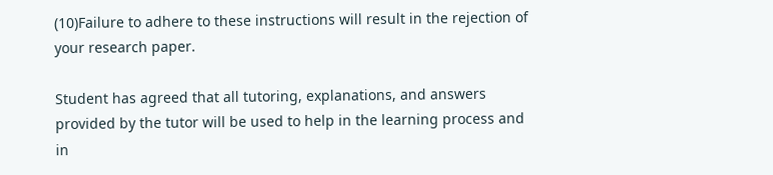(10)Failure to adhere to these instructions will result in the rejection of your research paper.

Student has agreed that all tutoring, explanations, and answers provided by the tutor will be used to help in the learning process and in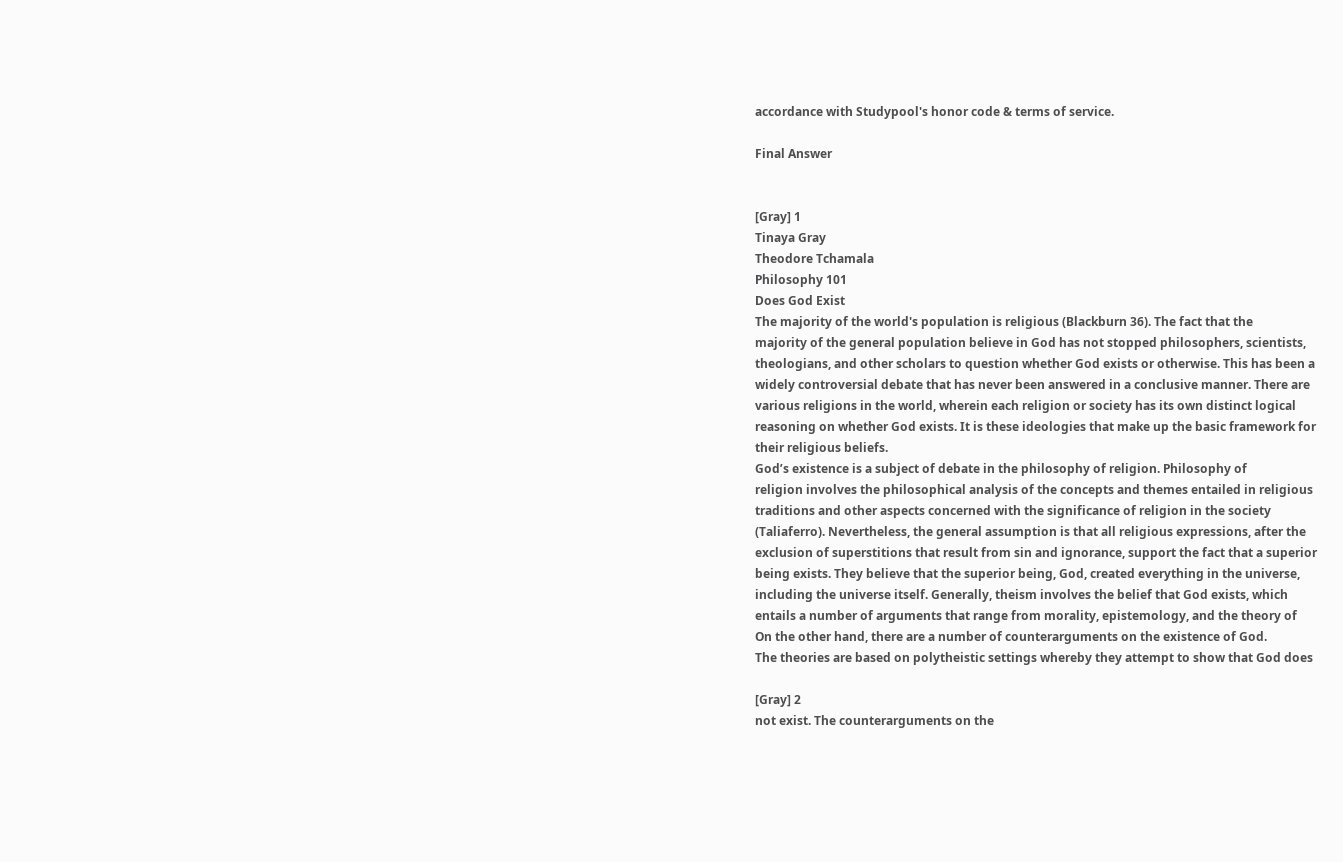accordance with Studypool's honor code & terms of service.

Final Answer


[Gray] 1
Tinaya Gray
Theodore Tchamala
Philosophy 101
Does God Exist
The majority of the world's population is religious (Blackburn 36). The fact that the
majority of the general population believe in God has not stopped philosophers, scientists,
theologians, and other scholars to question whether God exists or otherwise. This has been a
widely controversial debate that has never been answered in a conclusive manner. There are
various religions in the world, wherein each religion or society has its own distinct logical
reasoning on whether God exists. It is these ideologies that make up the basic framework for
their religious beliefs.
God’s existence is a subject of debate in the philosophy of religion. Philosophy of
religion involves the philosophical analysis of the concepts and themes entailed in religious
traditions and other aspects concerned with the significance of religion in the society
(Taliaferro). Nevertheless, the general assumption is that all religious expressions, after the
exclusion of superstitions that result from sin and ignorance, support the fact that a superior
being exists. They believe that the superior being, God, created everything in the universe,
including the universe itself. Generally, theism involves the belief that God exists, which
entails a number of arguments that range from morality, epistemology, and the theory of
On the other hand, there are a number of counterarguments on the existence of God.
The theories are based on polytheistic settings whereby they attempt to show that God does

[Gray] 2
not exist. The counterarguments on the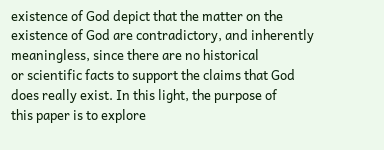existence of God depict that the matter on the
existence of God are contradictory, and inherently meaningless, since there are no historical
or scientific facts to support the claims that God does really exist. In this light, the purpose of
this paper is to explore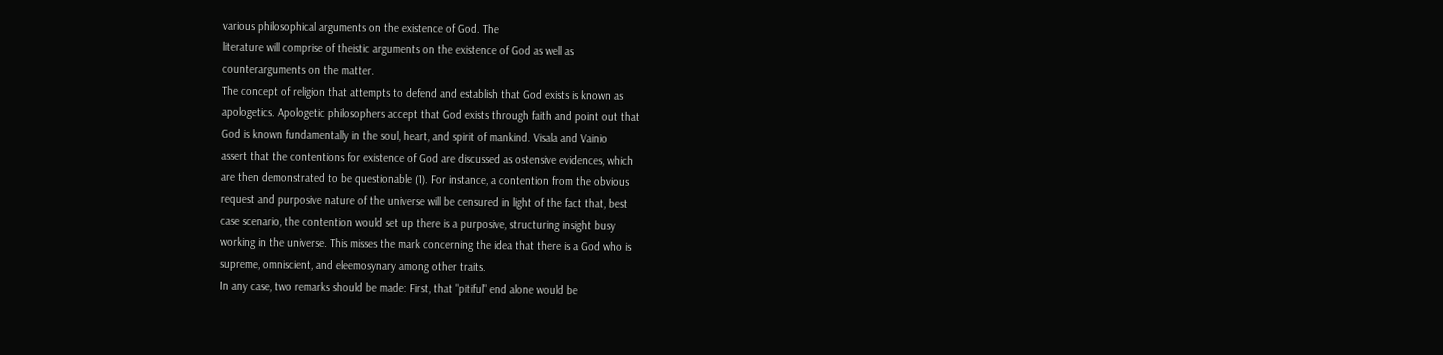various philosophical arguments on the existence of God. The
literature will comprise of theistic arguments on the existence of God as well as
counterarguments on the matter.
The concept of religion that attempts to defend and establish that God exists is known as
apologetics. Apologetic philosophers accept that God exists through faith and point out that
God is known fundamentally in the soul, heart, and spirit of mankind. Visala and Vainio
assert that the contentions for existence of God are discussed as ostensive evidences, which
are then demonstrated to be questionable (1). For instance, a contention from the obvious
request and purposive nature of the universe will be censured in light of the fact that, best
case scenario, the contention would set up there is a purposive, structuring insight busy
working in the universe. This misses the mark concerning the idea that there is a God who is
supreme, omniscient, and eleemosynary among other traits.
In any case, two remarks should be made: First, that "pitiful" end alone would be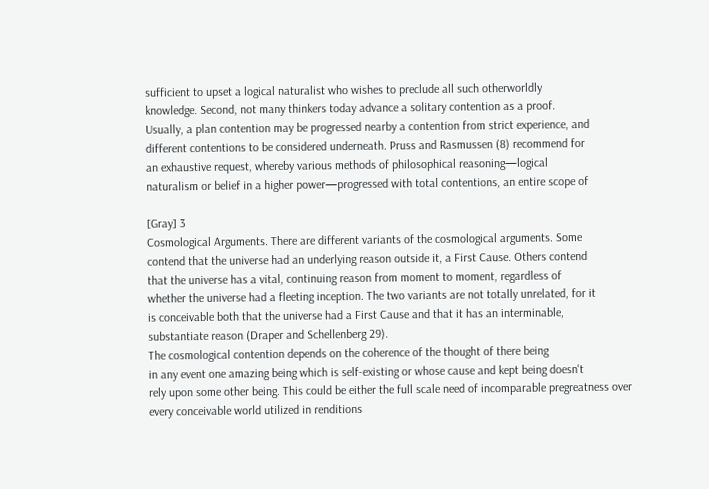sufficient to upset a logical naturalist who wishes to preclude all such otherworldly
knowledge. Second, not many thinkers today advance a solitary contention as a proof.
Usually, a plan contention may be progressed nearby a contention from strict experience, and
different contentions to be considered underneath. Pruss and Rasmussen (8) recommend for
an exhaustive request, whereby various methods of philosophical reasoning—logical
naturalism or belief in a higher power—progressed with total contentions, an entire scope of

[Gray] 3
Cosmological Arguments. There are different variants of the cosmological arguments. Some
contend that the universe had an underlying reason outside it, a First Cause. Others contend
that the universe has a vital, continuing reason from moment to moment, regardless of
whether the universe had a fleeting inception. The two variants are not totally unrelated, for it
is conceivable both that the universe had a First Cause and that it has an interminable,
substantiate reason (Draper and Schellenberg 29).
The cosmological contention depends on the coherence of the thought of there being
in any event one amazing being which is self-existing or whose cause and kept being doesn't
rely upon some other being. This could be either the full scale need of incomparable pregreatness over every conceivable world utilized in renditions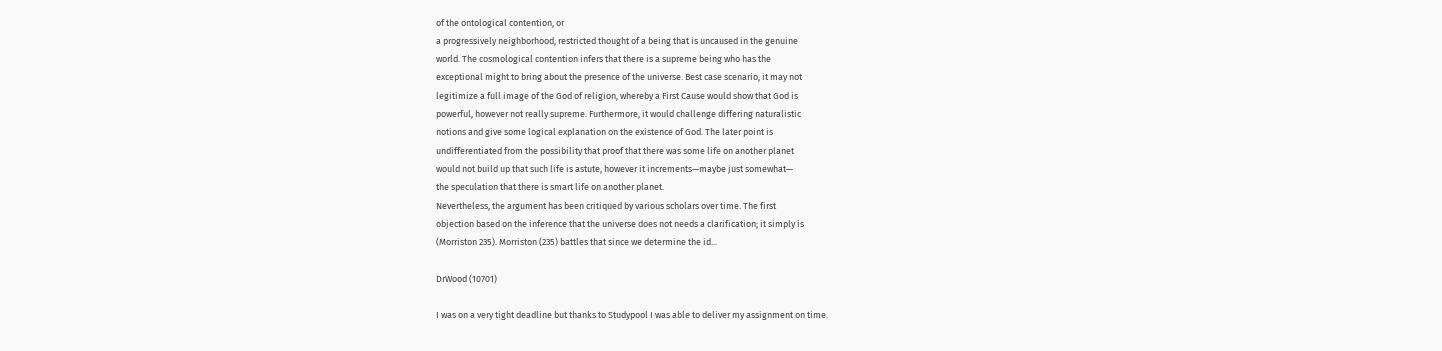of the ontological contention, or
a progressively neighborhood, restricted thought of a being that is uncaused in the genuine
world. The cosmological contention infers that there is a supreme being who has the
exceptional might to bring about the presence of the universe. Best case scenario, it may not
legitimize a full image of the God of religion, whereby a First Cause would show that God is
powerful, however not really supreme. Furthermore, it would challenge differing naturalistic
notions and give some logical explanation on the existence of God. The later point is
undifferentiated from the possibility that proof that there was some life on another planet
would not build up that such life is astute, however it increments—maybe just somewhat—
the speculation that there is smart life on another planet.
Nevertheless, the argument has been critiqued by various scholars over time. The first
objection based on the inference that the universe does not needs a clarification; it simply is
(Morriston 235). Morriston (235) battles that since we determine the id...

DrWood (10701)

I was on a very tight deadline but thanks to Studypool I was able to deliver my assignment on time.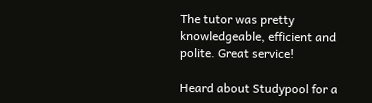The tutor was pretty knowledgeable, efficient and polite. Great service!

Heard about Studypool for a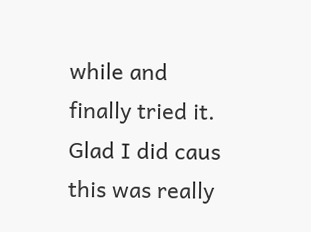while and finally tried it. Glad I did caus this was really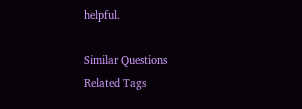helpful.

Similar Questions
Related Tags